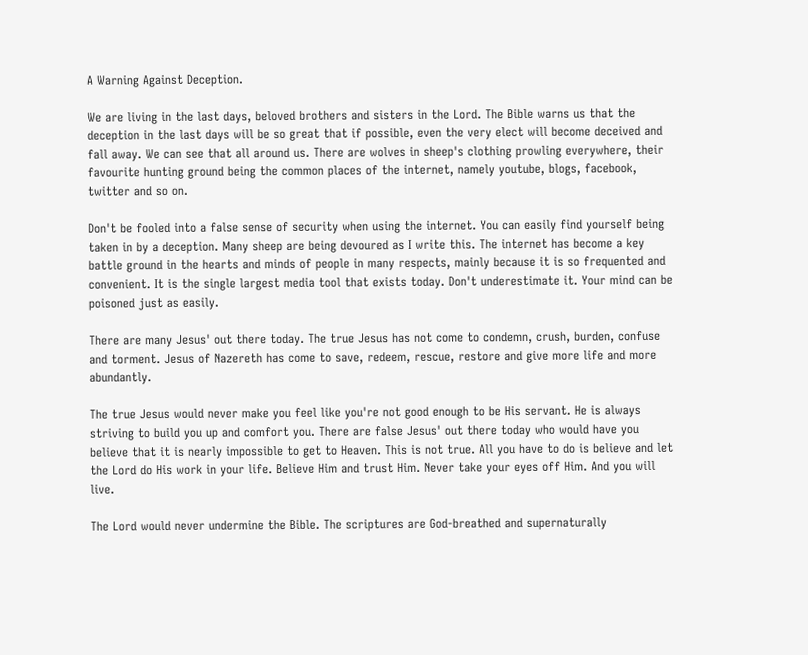A Warning Against Deception.

We are living in the last days, beloved brothers and sisters in the Lord. The Bible warns us that the deception in the last days will be so great that if possible, even the very elect will become deceived and fall away. We can see that all around us. There are wolves in sheep's clothing prowling everywhere, their favourite hunting ground being the common places of the internet, namely youtube, blogs, facebook, twitter and so on.

Don't be fooled into a false sense of security when using the internet. You can easily find yourself being taken in by a deception. Many sheep are being devoured as I write this. The internet has become a key battle ground in the hearts and minds of people in many respects, mainly because it is so frequented and convenient. It is the single largest media tool that exists today. Don't underestimate it. Your mind can be poisoned just as easily.

There are many Jesus' out there today. The true Jesus has not come to condemn, crush, burden, confuse and torment. Jesus of Nazereth has come to save, redeem, rescue, restore and give more life and more abundantly.

The true Jesus would never make you feel like you're not good enough to be His servant. He is always striving to build you up and comfort you. There are false Jesus' out there today who would have you believe that it is nearly impossible to get to Heaven. This is not true. All you have to do is believe and let the Lord do His work in your life. Believe Him and trust Him. Never take your eyes off Him. And you will live.

The Lord would never undermine the Bible. The scriptures are God-breathed and supernaturally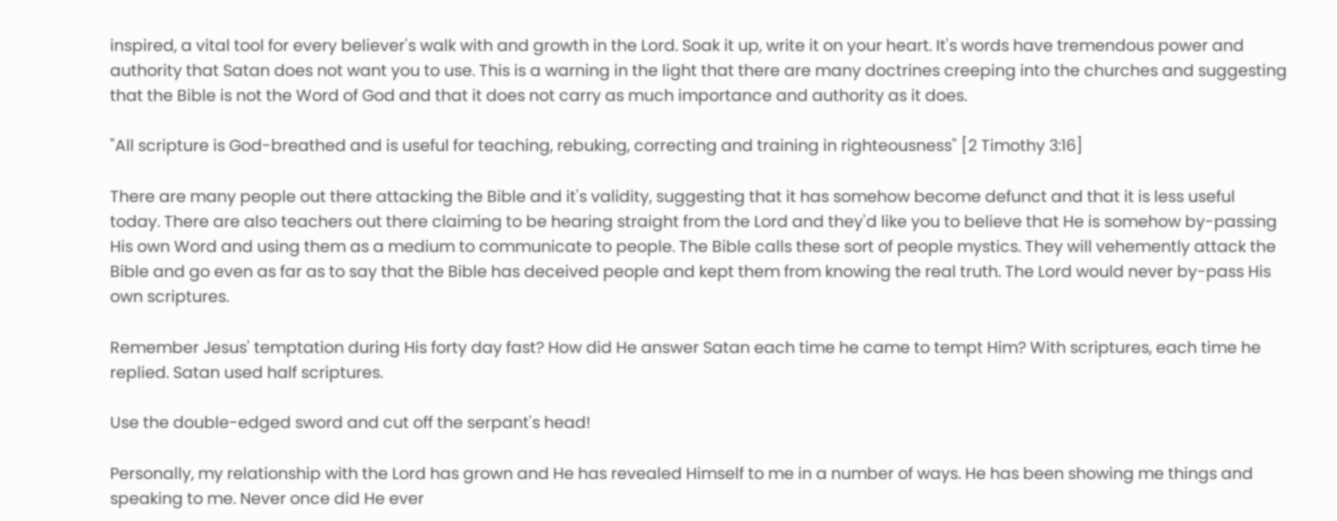inspired, a vital tool for every believer's walk with and growth in the Lord. Soak it up, write it on your heart. It's words have tremendous power and authority that Satan does not want you to use. This is a warning in the light that there are many doctrines creeping into the churches and suggesting that the Bible is not the Word of God and that it does not carry as much importance and authority as it does.

"All scripture is God-breathed and is useful for teaching, rebuking, correcting and training in righteousness" [2 Timothy 3:16]

There are many people out there attacking the Bible and it's validity, suggesting that it has somehow become defunct and that it is less useful today. There are also teachers out there claiming to be hearing straight from the Lord and they'd like you to believe that He is somehow by-passing His own Word and using them as a medium to communicate to people. The Bible calls these sort of people mystics. They will vehemently attack the Bible and go even as far as to say that the Bible has deceived people and kept them from knowing the real truth. The Lord would never by-pass His own scriptures.

Remember Jesus' temptation during His forty day fast? How did He answer Satan each time he came to tempt Him? With scriptures, each time he replied. Satan used half scriptures.

Use the double-edged sword and cut off the serpant's head!

Personally, my relationship with the Lord has grown and He has revealed Himself to me in a number of ways. He has been showing me things and speaking to me. Never once did He ever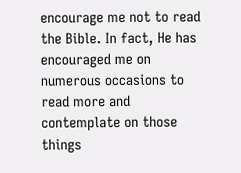encourage me not to read the Bible. In fact, He has encouraged me on numerous occasions to read more and contemplate on those things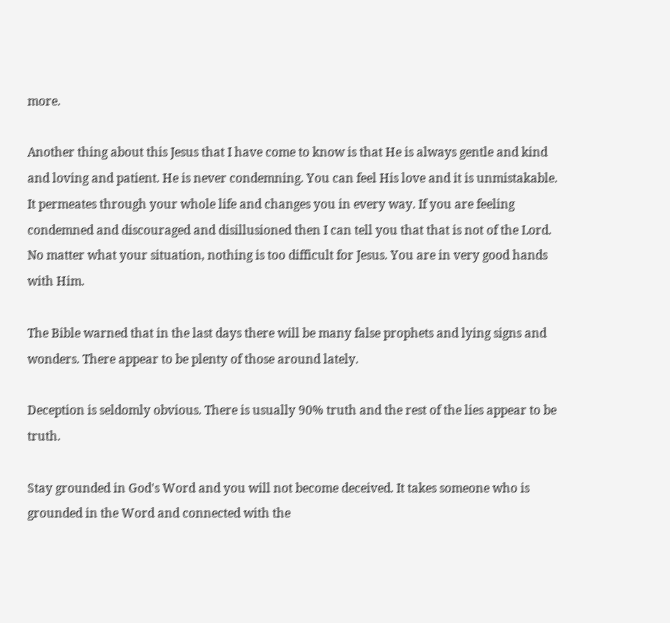more.

Another thing about this Jesus that I have come to know is that He is always gentle and kind and loving and patient. He is never condemning. You can feel His love and it is unmistakable. It permeates through your whole life and changes you in every way. If you are feeling condemned and discouraged and disillusioned then I can tell you that that is not of the Lord. No matter what your situation, nothing is too difficult for Jesus. You are in very good hands with Him.

The Bible warned that in the last days there will be many false prophets and lying signs and wonders. There appear to be plenty of those around lately.

Deception is seldomly obvious. There is usually 90% truth and the rest of the lies appear to be truth.

Stay grounded in God's Word and you will not become deceived. It takes someone who is grounded in the Word and connected with the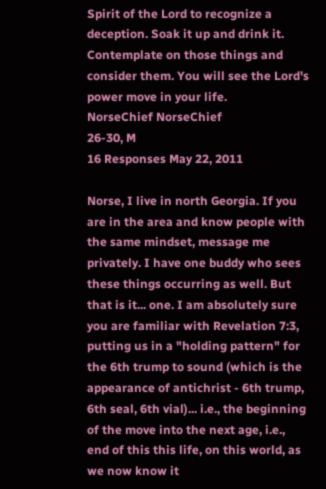Spirit of the Lord to recognize a deception. Soak it up and drink it. Contemplate on those things and consider them. You will see the Lord's power move in your life.
NorseChief NorseChief
26-30, M
16 Responses May 22, 2011

Norse, I live in north Georgia. If you are in the area and know people with the same mindset, message me privately. I have one buddy who sees these things occurring as well. But that is it... one. I am absolutely sure you are familiar with Revelation 7:3, putting us in a "holding pattern" for the 6th trump to sound (which is the appearance of antichrist - 6th trump, 6th seal, 6th vial)... i.e., the beginning of the move into the next age, i.e., end of this this life, on this world, as we now know it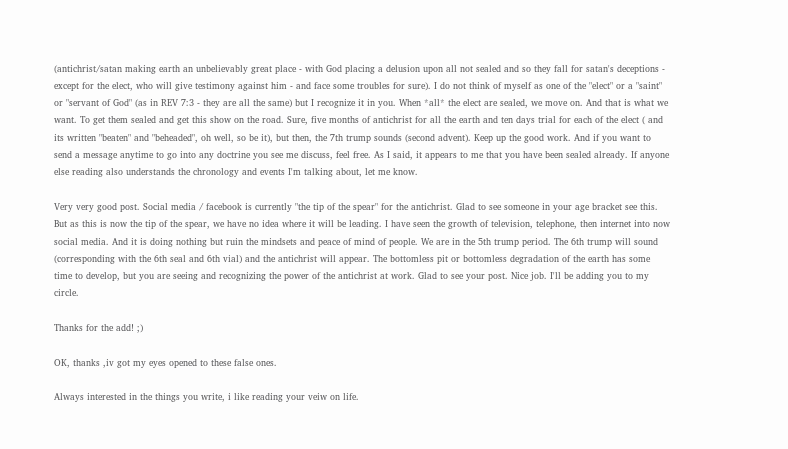(antichrist/satan making earth an unbelievably great place - with God placing a delusion upon all not sealed and so they fall for satan's deceptions - except for the elect, who will give testimony against him - and face some troubles for sure). I do not think of myself as one of the "elect" or a "saint" or "servant of God" (as in REV 7:3 - they are all the same) but I recognize it in you. When *all* the elect are sealed, we move on. And that is what we want. To get them sealed and get this show on the road. Sure, five months of antichrist for all the earth and ten days trial for each of the elect ( and its written "beaten" and "beheaded", oh well, so be it), but then, the 7th trump sounds (second advent). Keep up the good work. And if you want to send a message anytime to go into any doctrine you see me discuss, feel free. As I said, it appears to me that you have been sealed already. If anyone else reading also understands the chronology and events I'm talking about, let me know.

Very very good post. Social media / facebook is currently "the tip of the spear" for the antichrist. Glad to see someone in your age bracket see this. But as this is now the tip of the spear, we have no idea where it will be leading. I have seen the growth of television, telephone, then internet into now social media. And it is doing nothing but ruin the mindsets and peace of mind of people. We are in the 5th trump period. The 6th trump will sound (corresponding with the 6th seal and 6th vial) and the antichrist will appear. The bottomless pit or bottomless degradation of the earth has some time to develop, but you are seeing and recognizing the power of the antichrist at work. Glad to see your post. Nice job. I'll be adding you to my circle.

Thanks for the add! ;)

OK, thanks ,iv got my eyes opened to these false ones.

Always interested in the things you write, i like reading your veiw on life.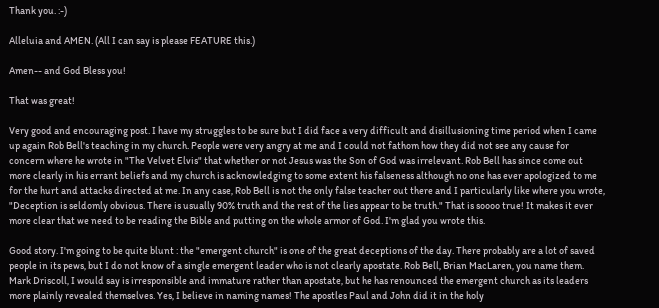Thank you. :-)

Alleluia and AMEN. (All I can say is please FEATURE this.)

Amen-- and God Bless you!

That was great!

Very good and encouraging post. I have my struggles to be sure but I did face a very difficult and disillusioning time period when I came up again Rob Bell's teaching in my church. People were very angry at me and I could not fathom how they did not see any cause for concern where he wrote in "The Velvet Elvis" that whether or not Jesus was the Son of God was irrelevant. Rob Bell has since come out more clearly in his errant beliefs and my church is acknowledging to some extent his falseness although no one has ever apologized to me for the hurt and attacks directed at me. In any case, Rob Bell is not the only false teacher out there and I particularly like where you wrote, "Deception is seldomly obvious. There is usually 90% truth and the rest of the lies appear to be truth." That is soooo true! It makes it ever more clear that we need to be reading the Bible and putting on the whole armor of God. I'm glad you wrote this.

Good story. I'm going to be quite blunt : the "emergent church" is one of the great deceptions of the day. There probably are a lot of saved people in its pews, but I do not know of a single emergent leader who is not clearly apostate. Rob Bell, Brian MacLaren, you name them. Mark Driscoll, I would say is irresponsible and immature rather than apostate, but he has renounced the emergent church as its leaders more plainly revealed themselves. Yes, I believe in naming names! The apostles Paul and John did it in the holy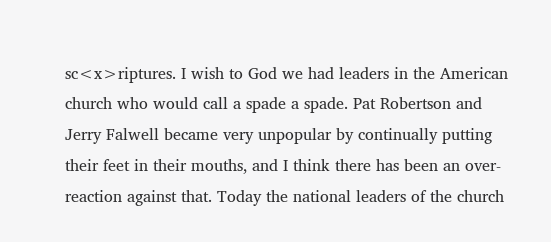sc<x>riptures. I wish to God we had leaders in the American church who would call a spade a spade. Pat Robertson and Jerry Falwell became very unpopular by continually putting their feet in their mouths, and I think there has been an over-reaction against that. Today the national leaders of the church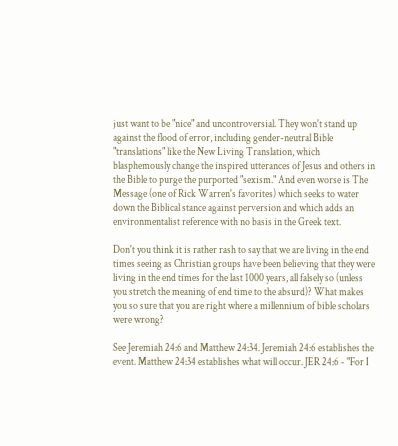just want to be "nice" and uncontroversial. They won't stand up against the flood of error, including gender-neutral Bible "translations" like the New Living Translation, which blasphemously change the inspired utterances of Jesus and others in the Bible to purge the purported "sexism." And even worse is The Message (one of Rick Warren's favorites) which seeks to water down the Biblical stance against perversion and which adds an environmentalist reference with no basis in the Greek text.

Don't you think it is rather rash to say that we are living in the end times seeing as Christian groups have been believing that they were living in the end times for the last 1000 years, all falsely so (unless you stretch the meaning of end time to the absurd)? What makes you so sure that you are right where a millennium of bible scholars were wrong?

See Jeremiah 24:6 and Matthew 24:34. Jeremiah 24:6 establishes the event. Matthew 24:34 establishes what will occur. JER 24:6 - "For I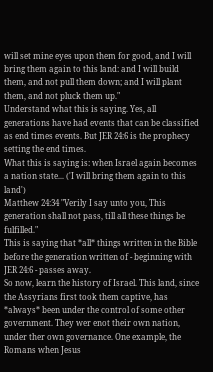will set mine eyes upon them for good, and I will bring them again to this land: and I will build them, and not pull them down; and I will plant them, and not pluck them up."
Understand what this is saying. Yes, all generations have had events that can be classified as end times events. But JER 24:6 is the prophecy setting the end times.
What this is saying is: when Israel again becomes a nation state... ('I will bring them again to this land')
Matthew 24:34 "Verily I say unto you, This generation shall not pass, till all these things be fulfilled."
This is saying that *all* things written in the Bible before the generation written of - beginning with JER 24:6 - passes away.
So now, learn the history of Israel. This land, since the Assyrians first took them captive, has *always* been under the control of some other government. They wer enot their own nation, under ther own governance. One example, the Romans when Jesus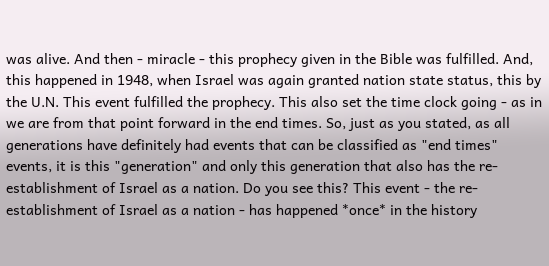was alive. And then - miracle - this prophecy given in the Bible was fulfilled. And, this happened in 1948, when Israel was again granted nation state status, this by the U.N. This event fulfilled the prophecy. This also set the time clock going - as in we are from that point forward in the end times. So, just as you stated, as all generations have definitely had events that can be classified as "end times" events, it is this "generation" and only this generation that also has the re- establishment of Israel as a nation. Do you see this? This event - the re-establishment of Israel as a nation - has happened *once* in the history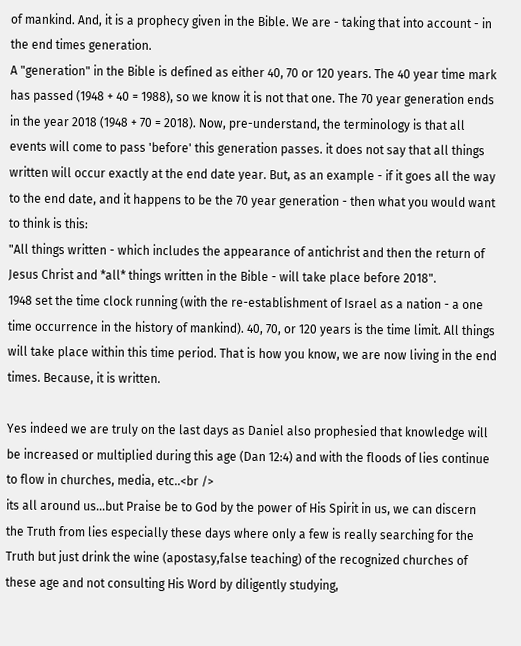of mankind. And, it is a prophecy given in the Bible. We are - taking that into account - in the end times generation.
A "generation" in the Bible is defined as either 40, 70 or 120 years. The 40 year time mark has passed (1948 + 40 = 1988), so we know it is not that one. The 70 year generation ends in the year 2018 (1948 + 70 = 2018). Now, pre-understand, the terminology is that all events will come to pass 'before' this generation passes. it does not say that all things written will occur exactly at the end date year. But, as an example - if it goes all the way to the end date, and it happens to be the 70 year generation - then what you would want to think is this:
"All things written - which includes the appearance of antichrist and then the return of Jesus Christ and *all* things written in the Bible - will take place before 2018".
1948 set the time clock running (with the re-establishment of Israel as a nation - a one time occurrence in the history of mankind). 40, 70, or 120 years is the time limit. All things will take place within this time period. That is how you know, we are now living in the end times. Because, it is written.

Yes indeed we are truly on the last days as Daniel also prophesied that knowledge will be increased or multiplied during this age (Dan 12:4) and with the floods of lies continue to flow in churches, media, etc..<br />
its all around us...but Praise be to God by the power of His Spirit in us, we can discern the Truth from lies especially these days where only a few is really searching for the Truth but just drink the wine (apostasy,false teaching) of the recognized churches of these age and not consulting His Word by diligently studying,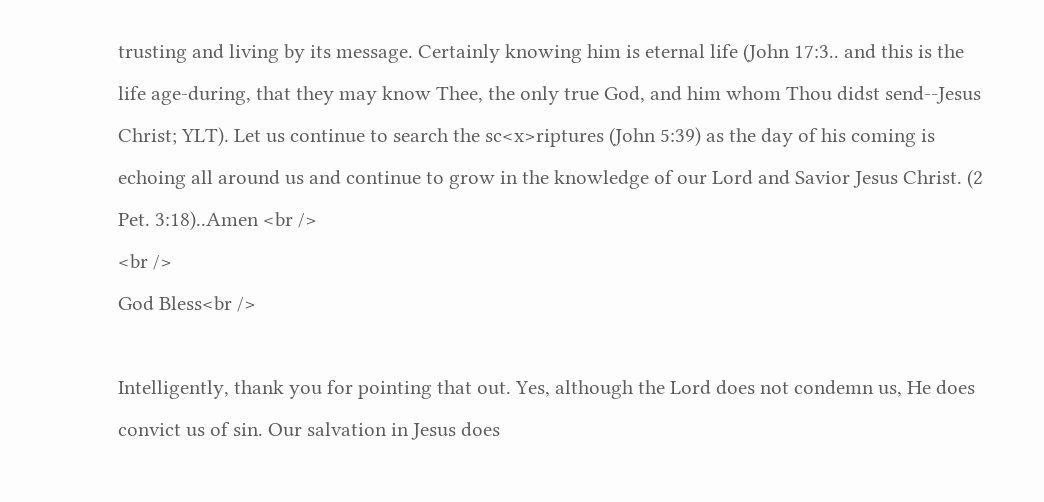trusting and living by its message. Certainly knowing him is eternal life (John 17:3.. and this is the life age-during, that they may know Thee, the only true God, and him whom Thou didst send--Jesus Christ; YLT). Let us continue to search the sc<x>riptures (John 5:39) as the day of his coming is echoing all around us and continue to grow in the knowledge of our Lord and Savior Jesus Christ. (2 Pet. 3:18)..Amen <br />
<br />
God Bless<br />

Intelligently, thank you for pointing that out. Yes, although the Lord does not condemn us, He does convict us of sin. Our salvation in Jesus does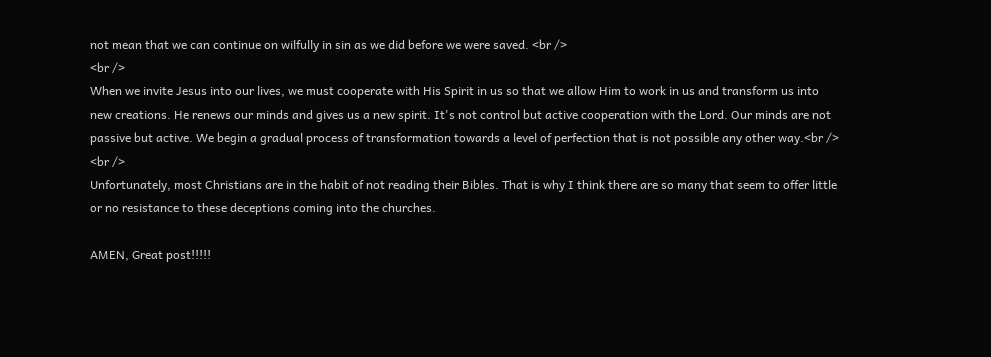not mean that we can continue on wilfully in sin as we did before we were saved. <br />
<br />
When we invite Jesus into our lives, we must cooperate with His Spirit in us so that we allow Him to work in us and transform us into new creations. He renews our minds and gives us a new spirit. It's not control but active cooperation with the Lord. Our minds are not passive but active. We begin a gradual process of transformation towards a level of perfection that is not possible any other way.<br />
<br />
Unfortunately, most Christians are in the habit of not reading their Bibles. That is why I think there are so many that seem to offer little or no resistance to these deceptions coming into the churches.

AMEN, Great post!!!!!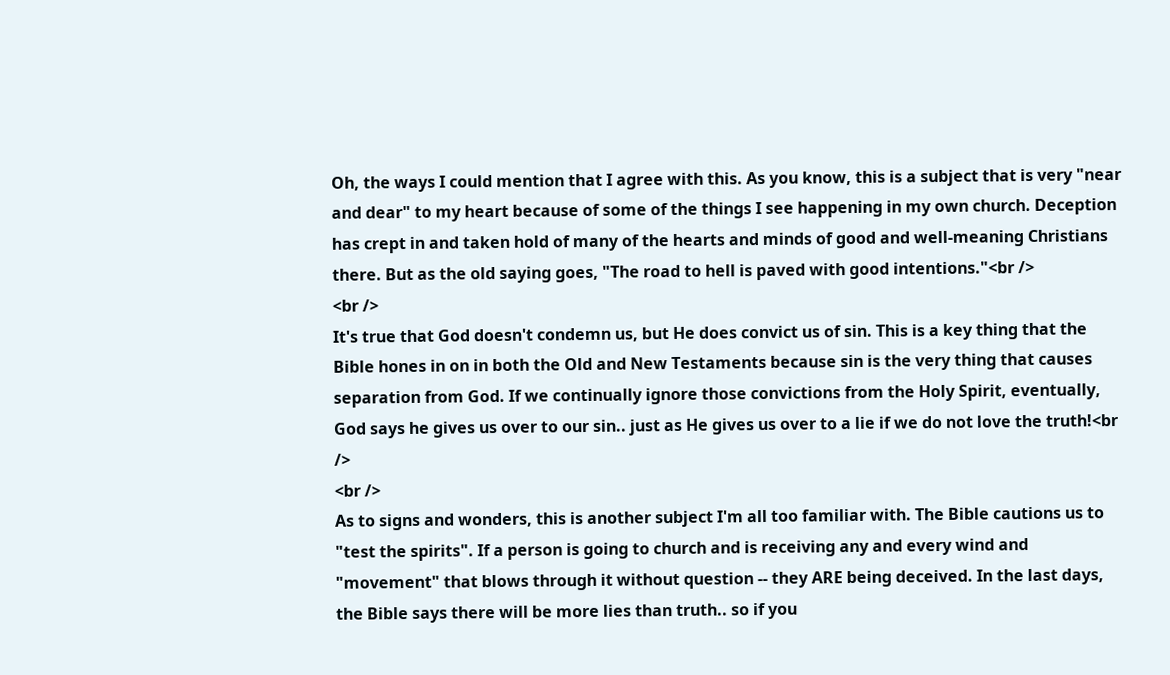Oh, the ways I could mention that I agree with this. As you know, this is a subject that is very "near and dear" to my heart because of some of the things I see happening in my own church. Deception has crept in and taken hold of many of the hearts and minds of good and well-meaning Christians there. But as the old saying goes, "The road to hell is paved with good intentions."<br />
<br />
It's true that God doesn't condemn us, but He does convict us of sin. This is a key thing that the Bible hones in on in both the Old and New Testaments because sin is the very thing that causes separation from God. If we continually ignore those convictions from the Holy Spirit, eventually, God says he gives us over to our sin.. just as He gives us over to a lie if we do not love the truth!<br />
<br />
As to signs and wonders, this is another subject I'm all too familiar with. The Bible cautions us to "test the spirits". If a person is going to church and is receiving any and every wind and "movement" that blows through it without question -- they ARE being deceived. In the last days, the Bible says there will be more lies than truth.. so if you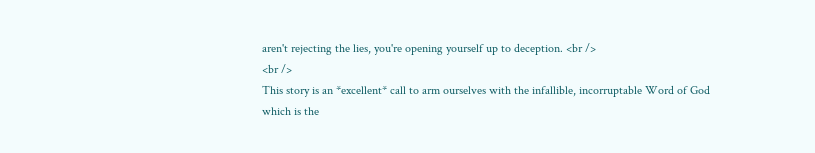aren't rejecting the lies, you're opening yourself up to deception. <br />
<br />
This story is an *excellent* call to arm ourselves with the infallible, incorruptable Word of God which is the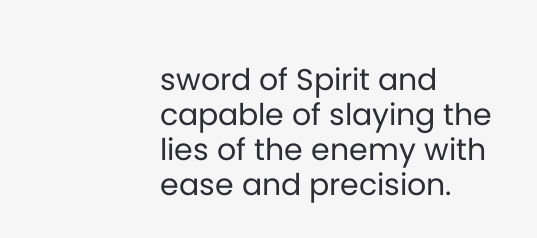sword of Spirit and capable of slaying the lies of the enemy with ease and precision.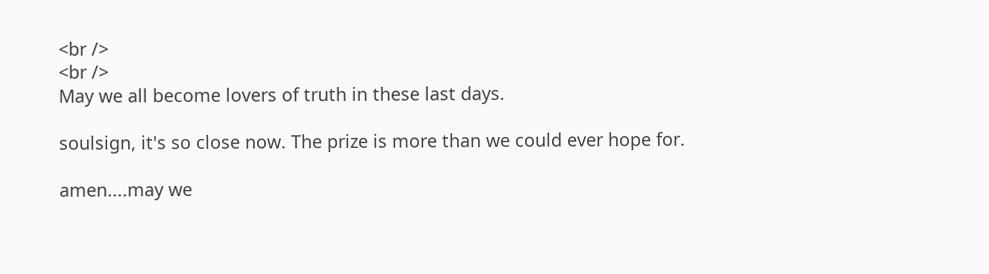<br />
<br />
May we all become lovers of truth in these last days.

soulsign, it's so close now. The prize is more than we could ever hope for.

amen....may we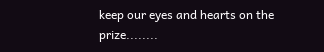keep our eyes and hearts on the prize........